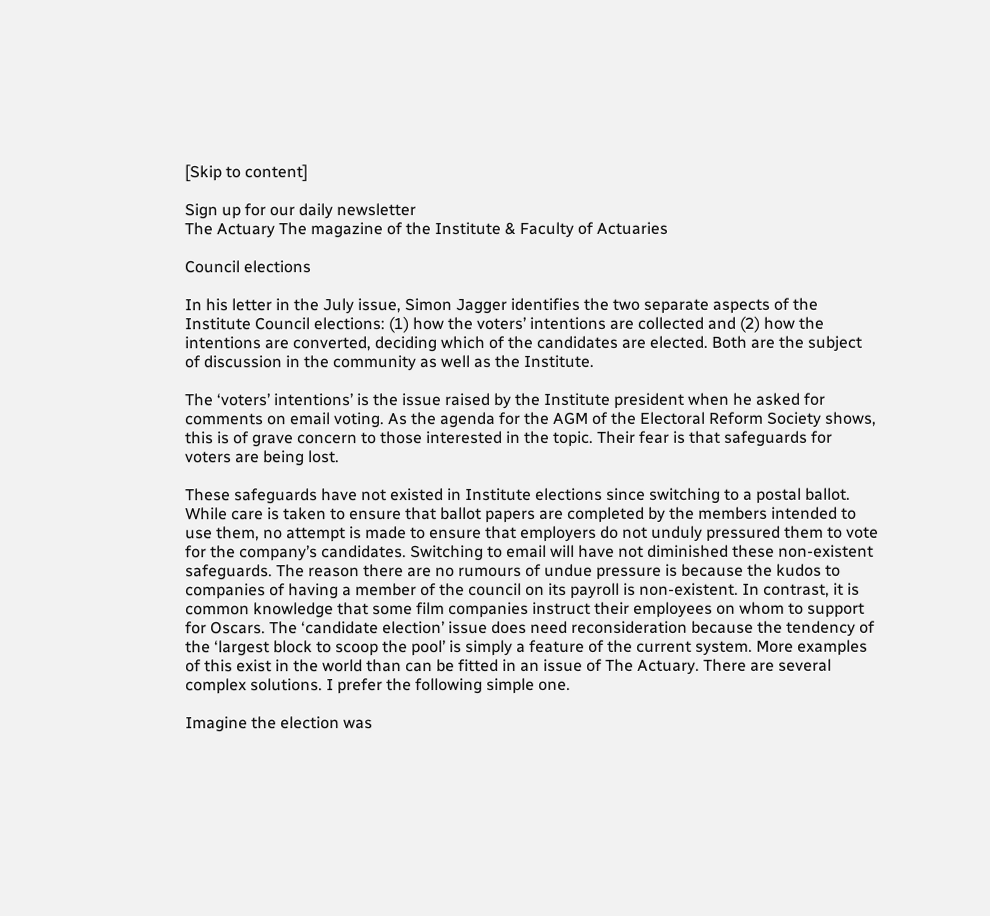[Skip to content]

Sign up for our daily newsletter
The Actuary The magazine of the Institute & Faculty of Actuaries

Council elections

In his letter in the July issue, Simon Jagger identifies the two separate aspects of the Institute Council elections: (1) how the voters’ intentions are collected and (2) how the intentions are converted, deciding which of the candidates are elected. Both are the subject of discussion in the community as well as the Institute.

The ‘voters’ intentions’ is the issue raised by the Institute president when he asked for comments on email voting. As the agenda for the AGM of the Electoral Reform Society shows, this is of grave concern to those interested in the topic. Their fear is that safeguards for voters are being lost.

These safeguards have not existed in Institute elections since switching to a postal ballot. While care is taken to ensure that ballot papers are completed by the members intended to use them, no attempt is made to ensure that employers do not unduly pressured them to vote for the company’s candidates. Switching to email will have not diminished these non-existent safeguards. The reason there are no rumours of undue pressure is because the kudos to companies of having a member of the council on its payroll is non-existent. In contrast, it is common knowledge that some film companies instruct their employees on whom to support for Oscars. The ‘candidate election’ issue does need reconsideration because the tendency of the ‘largest block to scoop the pool’ is simply a feature of the current system. More examples of this exist in the world than can be fitted in an issue of The Actuary. There are several complex solutions. I prefer the following simple one.

Imagine the election was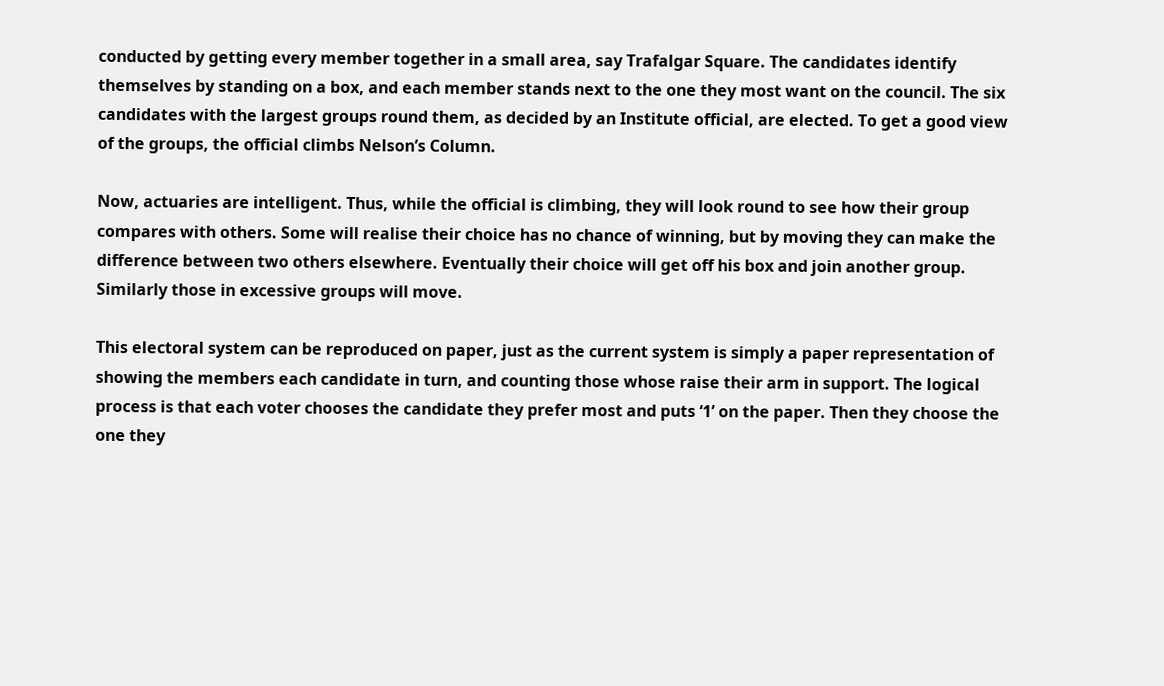conducted by getting every member together in a small area, say Trafalgar Square. The candidates identify themselves by standing on a box, and each member stands next to the one they most want on the council. The six candidates with the largest groups round them, as decided by an Institute official, are elected. To get a good view of the groups, the official climbs Nelson’s Column.

Now, actuaries are intelligent. Thus, while the official is climbing, they will look round to see how their group compares with others. Some will realise their choice has no chance of winning, but by moving they can make the difference between two others elsewhere. Eventually their choice will get off his box and join another group. Similarly those in excessive groups will move.

This electoral system can be reproduced on paper, just as the current system is simply a paper representation of showing the members each candidate in turn, and counting those whose raise their arm in support. The logical process is that each voter chooses the candidate they prefer most and puts ‘1’ on the paper. Then they choose the one they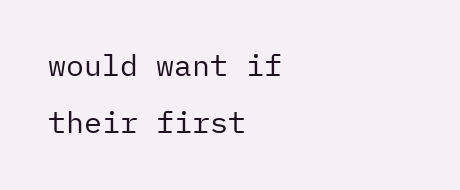would want if their first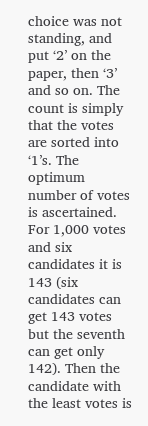choice was not standing, and put ‘2’ on the paper, then ‘3’ and so on. The count is simply that the votes are sorted into ‘1’s. The optimum number of votes is ascertained. For 1,000 votes and six candidates it is 143 (six candidates can get 143 votes but the seventh can get only 142). Then the candidate with the least votes is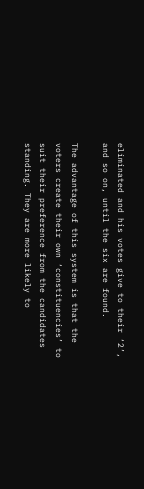eliminated and his votes give to their ‘2’, and so on, until the six are found.

The advantage of this system is that the voters create their own ‘constituencies’ to suit their preference from the candidates standing. They are more likely to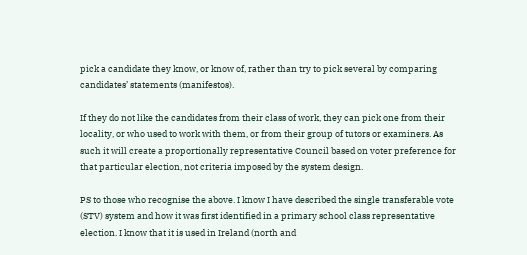pick a candidate they know, or know of, rather than try to pick several by comparing candidates’ statements (manifestos).

If they do not like the candidates from their class of work, they can pick one from their locality, or who used to work with them, or from their group of tutors or examiners. As such it will create a proportionally representative Council based on voter preference for that particular election, not criteria imposed by the system design.

PS to those who recognise the above. I know I have described the single transferable vote (STV) system and how it was first identified in a primary school class representative election. I know that it is used in Ireland (north and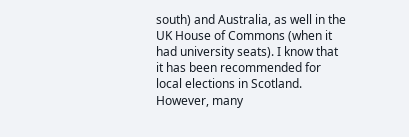south) and Australia, as well in the UK House of Commons (when it had university seats). I know that it has been recommended for local elections in Scotland. However, many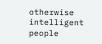otherwise intelligent people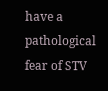have a pathological fear of STV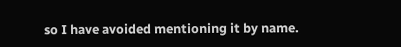so I have avoided mentioning it by name.